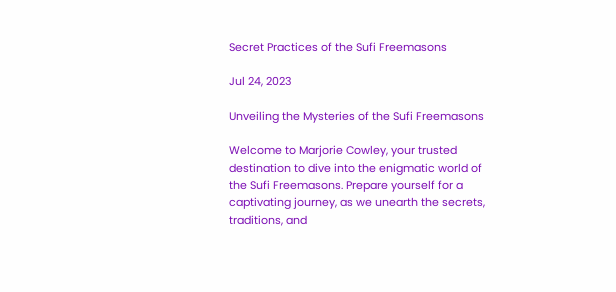Secret Practices of the Sufi Freemasons

Jul 24, 2023

Unveiling the Mysteries of the Sufi Freemasons

Welcome to Marjorie Cowley, your trusted destination to dive into the enigmatic world of the Sufi Freemasons. Prepare yourself for a captivating journey, as we unearth the secrets, traditions, and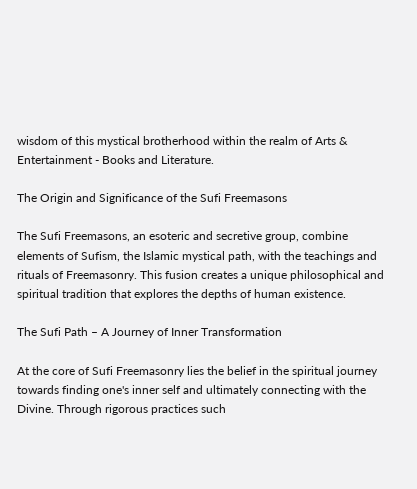wisdom of this mystical brotherhood within the realm of Arts & Entertainment - Books and Literature.

The Origin and Significance of the Sufi Freemasons

The Sufi Freemasons, an esoteric and secretive group, combine elements of Sufism, the Islamic mystical path, with the teachings and rituals of Freemasonry. This fusion creates a unique philosophical and spiritual tradition that explores the depths of human existence.

The Sufi Path – A Journey of Inner Transformation

At the core of Sufi Freemasonry lies the belief in the spiritual journey towards finding one's inner self and ultimately connecting with the Divine. Through rigorous practices such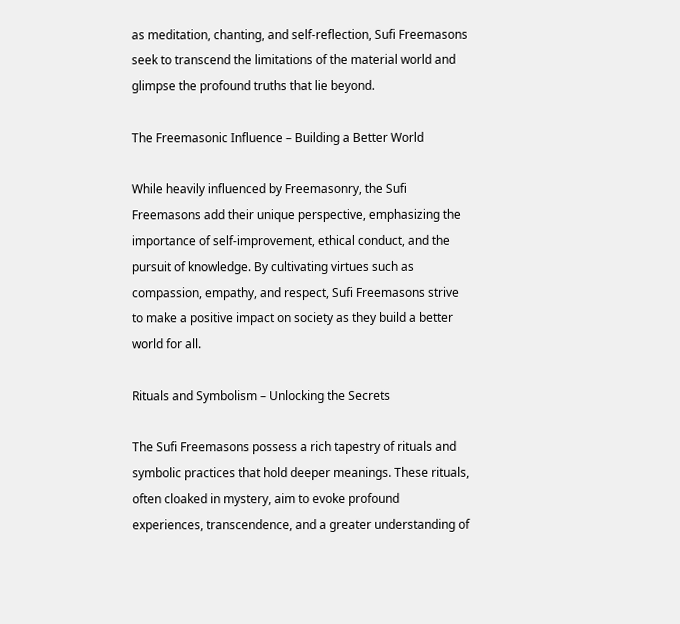as meditation, chanting, and self-reflection, Sufi Freemasons seek to transcend the limitations of the material world and glimpse the profound truths that lie beyond.

The Freemasonic Influence – Building a Better World

While heavily influenced by Freemasonry, the Sufi Freemasons add their unique perspective, emphasizing the importance of self-improvement, ethical conduct, and the pursuit of knowledge. By cultivating virtues such as compassion, empathy, and respect, Sufi Freemasons strive to make a positive impact on society as they build a better world for all.

Rituals and Symbolism – Unlocking the Secrets

The Sufi Freemasons possess a rich tapestry of rituals and symbolic practices that hold deeper meanings. These rituals, often cloaked in mystery, aim to evoke profound experiences, transcendence, and a greater understanding of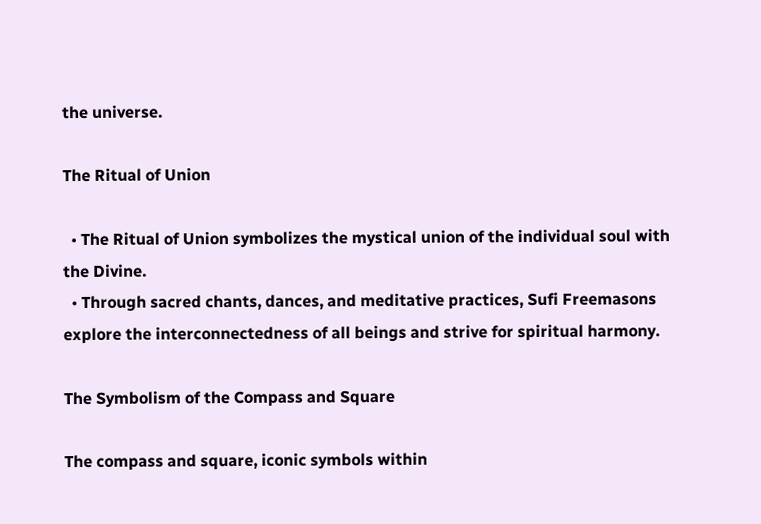the universe.

The Ritual of Union

  • The Ritual of Union symbolizes the mystical union of the individual soul with the Divine.
  • Through sacred chants, dances, and meditative practices, Sufi Freemasons explore the interconnectedness of all beings and strive for spiritual harmony.

The Symbolism of the Compass and Square

The compass and square, iconic symbols within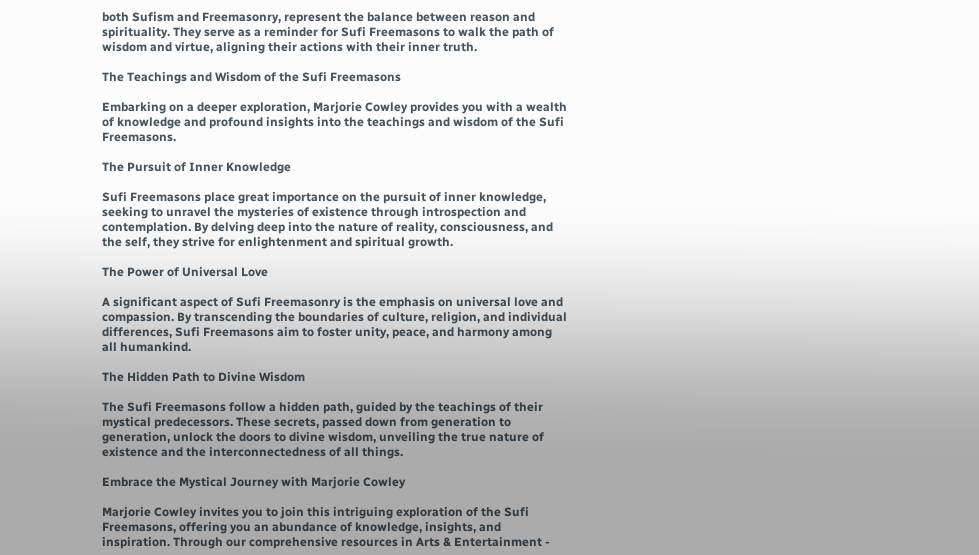both Sufism and Freemasonry, represent the balance between reason and spirituality. They serve as a reminder for Sufi Freemasons to walk the path of wisdom and virtue, aligning their actions with their inner truth.

The Teachings and Wisdom of the Sufi Freemasons

Embarking on a deeper exploration, Marjorie Cowley provides you with a wealth of knowledge and profound insights into the teachings and wisdom of the Sufi Freemasons.

The Pursuit of Inner Knowledge

Sufi Freemasons place great importance on the pursuit of inner knowledge, seeking to unravel the mysteries of existence through introspection and contemplation. By delving deep into the nature of reality, consciousness, and the self, they strive for enlightenment and spiritual growth.

The Power of Universal Love

A significant aspect of Sufi Freemasonry is the emphasis on universal love and compassion. By transcending the boundaries of culture, religion, and individual differences, Sufi Freemasons aim to foster unity, peace, and harmony among all humankind.

The Hidden Path to Divine Wisdom

The Sufi Freemasons follow a hidden path, guided by the teachings of their mystical predecessors. These secrets, passed down from generation to generation, unlock the doors to divine wisdom, unveiling the true nature of existence and the interconnectedness of all things.

Embrace the Mystical Journey with Marjorie Cowley

Marjorie Cowley invites you to join this intriguing exploration of the Sufi Freemasons, offering you an abundance of knowledge, insights, and inspiration. Through our comprehensive resources in Arts & Entertainment -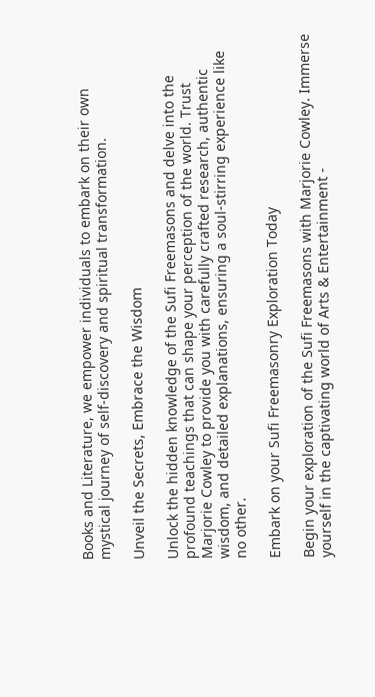Books and Literature, we empower individuals to embark on their own mystical journey of self-discovery and spiritual transformation.

Unveil the Secrets, Embrace the Wisdom

Unlock the hidden knowledge of the Sufi Freemasons and delve into the profound teachings that can shape your perception of the world. Trust Marjorie Cowley to provide you with carefully crafted research, authentic wisdom, and detailed explanations, ensuring a soul-stirring experience like no other.

Embark on your Sufi Freemasonry Exploration Today

Begin your exploration of the Sufi Freemasons with Marjorie Cowley. Immerse yourself in the captivating world of Arts & Entertainment -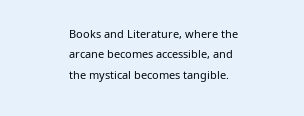Books and Literature, where the arcane becomes accessible, and the mystical becomes tangible.